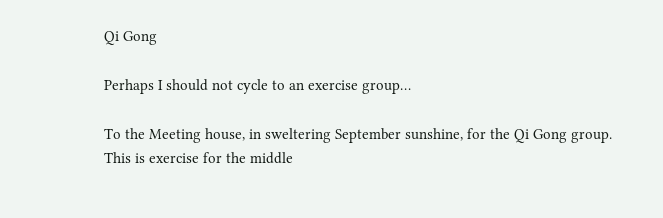Qi Gong

Perhaps I should not cycle to an exercise group…

To the Meeting house, in sweltering September sunshine, for the Qi Gong group. This is exercise for the middle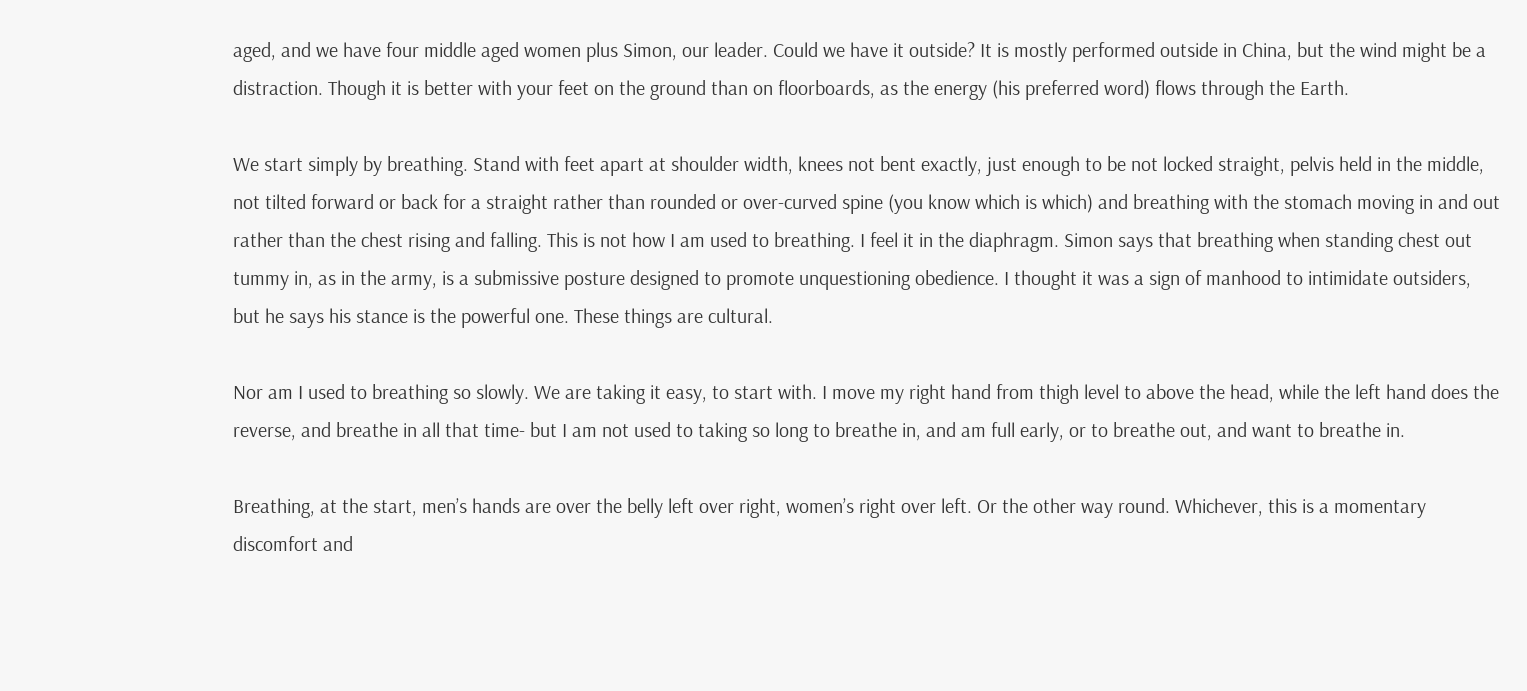aged, and we have four middle aged women plus Simon, our leader. Could we have it outside? It is mostly performed outside in China, but the wind might be a distraction. Though it is better with your feet on the ground than on floorboards, as the energy (his preferred word) flows through the Earth.

We start simply by breathing. Stand with feet apart at shoulder width, knees not bent exactly, just enough to be not locked straight, pelvis held in the middle, not tilted forward or back for a straight rather than rounded or over-curved spine (you know which is which) and breathing with the stomach moving in and out rather than the chest rising and falling. This is not how I am used to breathing. I feel it in the diaphragm. Simon says that breathing when standing chest out tummy in, as in the army, is a submissive posture designed to promote unquestioning obedience. I thought it was a sign of manhood to intimidate outsiders, but he says his stance is the powerful one. These things are cultural.

Nor am I used to breathing so slowly. We are taking it easy, to start with. I move my right hand from thigh level to above the head, while the left hand does the reverse, and breathe in all that time- but I am not used to taking so long to breathe in, and am full early, or to breathe out, and want to breathe in.

Breathing, at the start, men’s hands are over the belly left over right, women’s right over left. Or the other way round. Whichever, this is a momentary discomfort and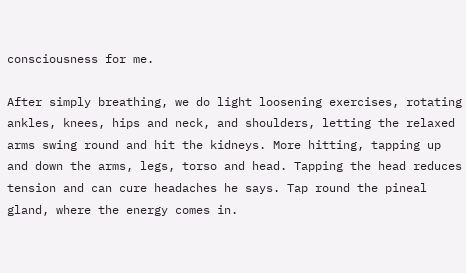consciousness for me.

After simply breathing, we do light loosening exercises, rotating ankles, knees, hips and neck, and shoulders, letting the relaxed arms swing round and hit the kidneys. More hitting, tapping up and down the arms, legs, torso and head. Tapping the head reduces tension and can cure headaches he says. Tap round the pineal gland, where the energy comes in.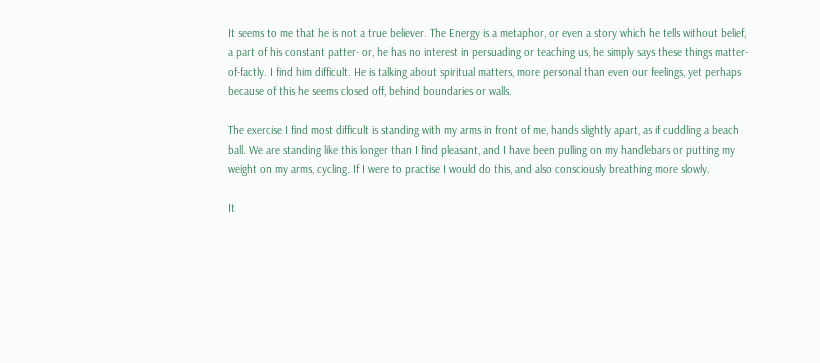It seems to me that he is not a true believer. The Energy is a metaphor, or even a story which he tells without belief, a part of his constant patter- or, he has no interest in persuading or teaching us, he simply says these things matter-of-factly. I find him difficult. He is talking about spiritual matters, more personal than even our feelings, yet perhaps because of this he seems closed off, behind boundaries or walls.

The exercise I find most difficult is standing with my arms in front of me, hands slightly apart, as if cuddling a beach ball. We are standing like this longer than I find pleasant, and I have been pulling on my handlebars or putting my weight on my arms, cycling. If I were to practise I would do this, and also consciously breathing more slowly.

It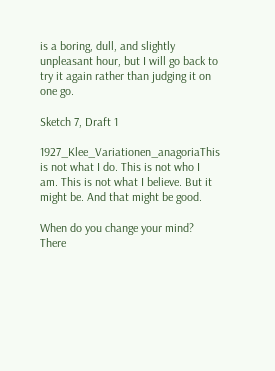is a boring, dull, and slightly unpleasant hour, but I will go back to try it again rather than judging it on one go.

Sketch 7, Draft 1

1927_Klee_Variationen_anagoriaThis is not what I do. This is not who I am. This is not what I believe. But it might be. And that might be good.

When do you change your mind? There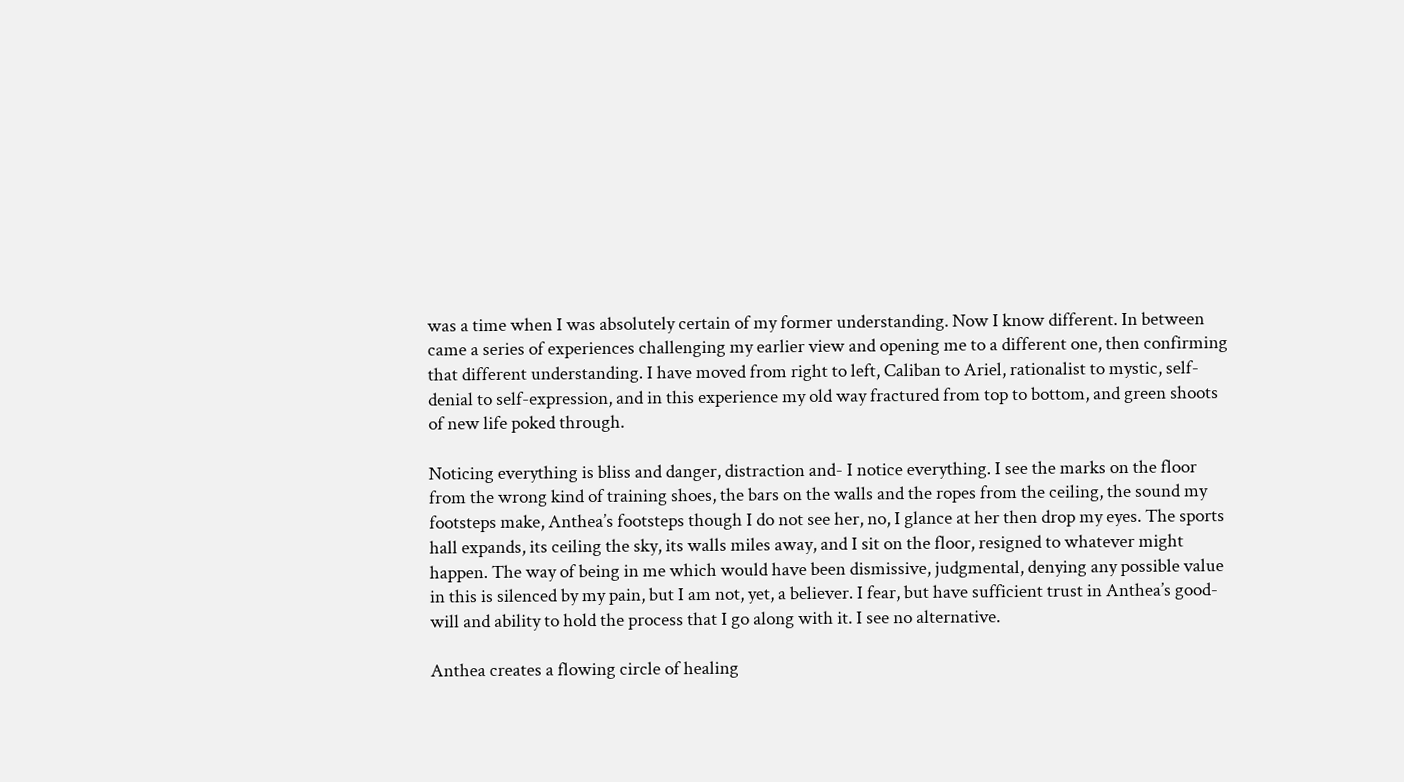was a time when I was absolutely certain of my former understanding. Now I know different. In between came a series of experiences challenging my earlier view and opening me to a different one, then confirming that different understanding. I have moved from right to left, Caliban to Ariel, rationalist to mystic, self-denial to self-expression, and in this experience my old way fractured from top to bottom, and green shoots of new life poked through.

Noticing everything is bliss and danger, distraction and- I notice everything. I see the marks on the floor from the wrong kind of training shoes, the bars on the walls and the ropes from the ceiling, the sound my footsteps make, Anthea’s footsteps though I do not see her, no, I glance at her then drop my eyes. The sports hall expands, its ceiling the sky, its walls miles away, and I sit on the floor, resigned to whatever might happen. The way of being in me which would have been dismissive, judgmental, denying any possible value in this is silenced by my pain, but I am not, yet, a believer. I fear, but have sufficient trust in Anthea’s good-will and ability to hold the process that I go along with it. I see no alternative.

Anthea creates a flowing circle of healing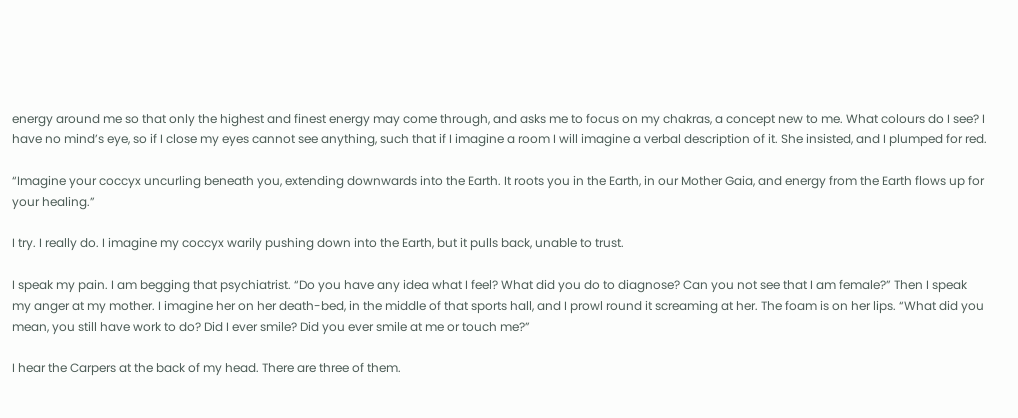energy around me so that only the highest and finest energy may come through, and asks me to focus on my chakras, a concept new to me. What colours do I see? I have no mind’s eye, so if I close my eyes cannot see anything, such that if I imagine a room I will imagine a verbal description of it. She insisted, and I plumped for red.

“Imagine your coccyx uncurling beneath you, extending downwards into the Earth. It roots you in the Earth, in our Mother Gaia, and energy from the Earth flows up for your healing.”

I try. I really do. I imagine my coccyx warily pushing down into the Earth, but it pulls back, unable to trust.

I speak my pain. I am begging that psychiatrist. “Do you have any idea what I feel? What did you do to diagnose? Can you not see that I am female?” Then I speak my anger at my mother. I imagine her on her death-bed, in the middle of that sports hall, and I prowl round it screaming at her. The foam is on her lips. “What did you mean, you still have work to do? Did I ever smile? Did you ever smile at me or touch me?”

I hear the Carpers at the back of my head. There are three of them.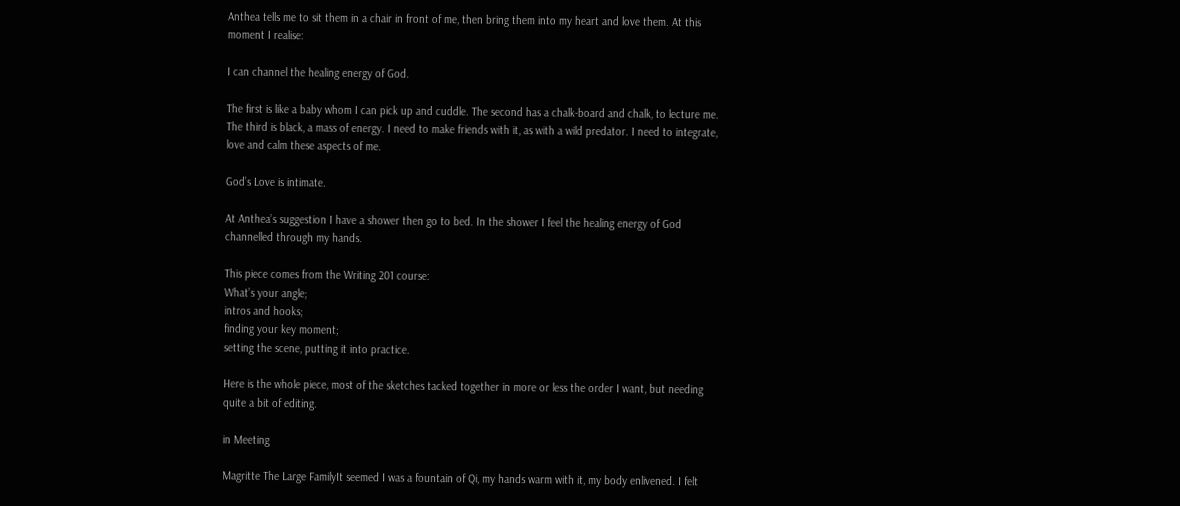Anthea tells me to sit them in a chair in front of me, then bring them into my heart and love them. At this moment I realise:

I can channel the healing energy of God.

The first is like a baby whom I can pick up and cuddle. The second has a chalk-board and chalk, to lecture me. The third is black, a mass of energy. I need to make friends with it, as with a wild predator. I need to integrate, love and calm these aspects of me.

God’s Love is intimate.

At Anthea’s suggestion I have a shower then go to bed. In the shower I feel the healing energy of God channelled through my hands.

This piece comes from the Writing 201 course:
What’s your angle;
intros and hooks;
finding your key moment;
setting the scene, putting it into practice.

Here is the whole piece, most of the sketches tacked together in more or less the order I want, but needing quite a bit of editing.

in Meeting

Magritte The Large FamilyIt seemed I was a fountain of Qi, my hands warm with it, my body enlivened. I felt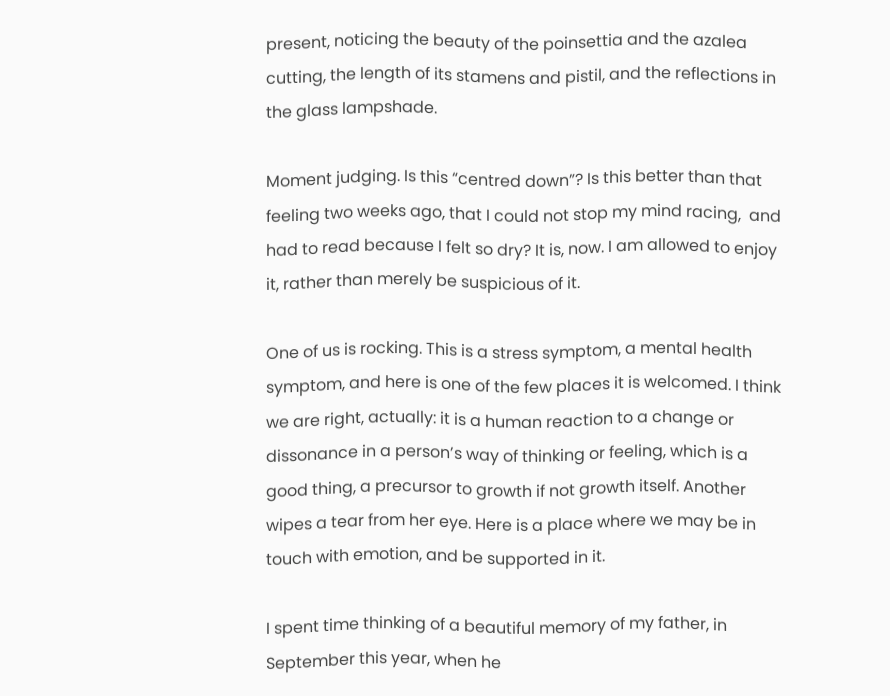present, noticing the beauty of the poinsettia and the azalea cutting, the length of its stamens and pistil, and the reflections in the glass lampshade.

Moment judging. Is this “centred down”? Is this better than that feeling two weeks ago, that I could not stop my mind racing,  and had to read because I felt so dry? It is, now. I am allowed to enjoy it, rather than merely be suspicious of it.

One of us is rocking. This is a stress symptom, a mental health symptom, and here is one of the few places it is welcomed. I think we are right, actually: it is a human reaction to a change or dissonance in a person’s way of thinking or feeling, which is a good thing, a precursor to growth if not growth itself. Another wipes a tear from her eye. Here is a place where we may be in touch with emotion, and be supported in it.

I spent time thinking of a beautiful memory of my father, in September this year, when he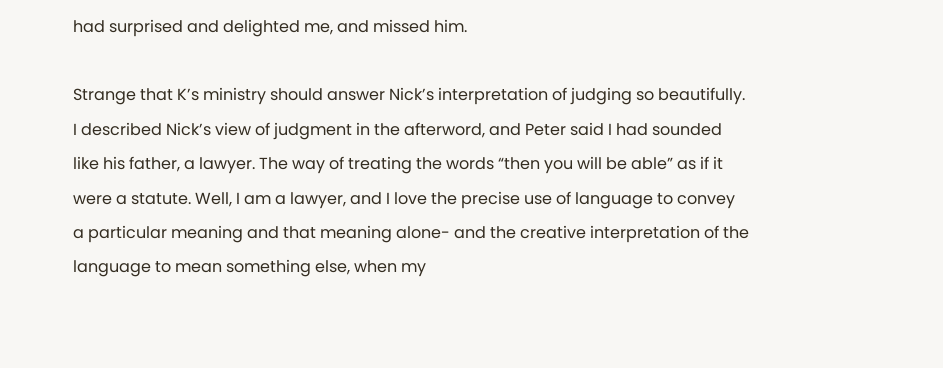had surprised and delighted me, and missed him.

Strange that K’s ministry should answer Nick’s interpretation of judging so beautifully. I described Nick’s view of judgment in the afterword, and Peter said I had sounded like his father, a lawyer. The way of treating the words “then you will be able” as if it were a statute. Well, I am a lawyer, and I love the precise use of language to convey a particular meaning and that meaning alone- and the creative interpretation of the language to mean something else, when my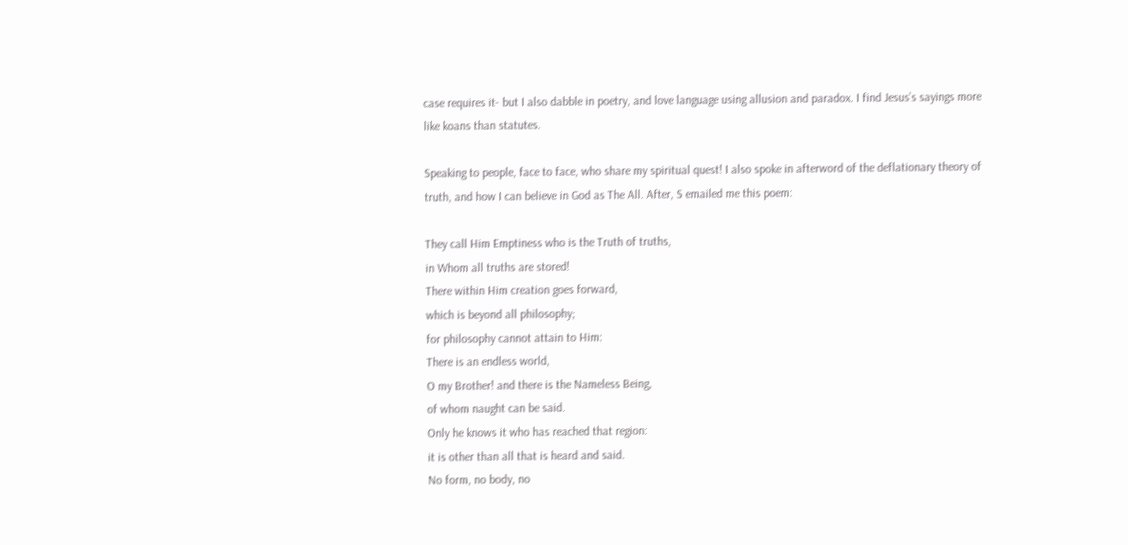case requires it- but I also dabble in poetry, and love language using allusion and paradox. I find Jesus’s sayings more like koans than statutes.

Speaking to people, face to face, who share my spiritual quest! I also spoke in afterword of the deflationary theory of truth, and how I can believe in God as The All. After, S emailed me this poem:

They call Him Emptiness who is the Truth of truths,
in Whom all truths are stored!
There within Him creation goes forward,
which is beyond all philosophy;
for philosophy cannot attain to Him:
There is an endless world,
O my Brother! and there is the Nameless Being,
of whom naught can be said.
Only he knows it who has reached that region:
it is other than all that is heard and said.
No form, no body, no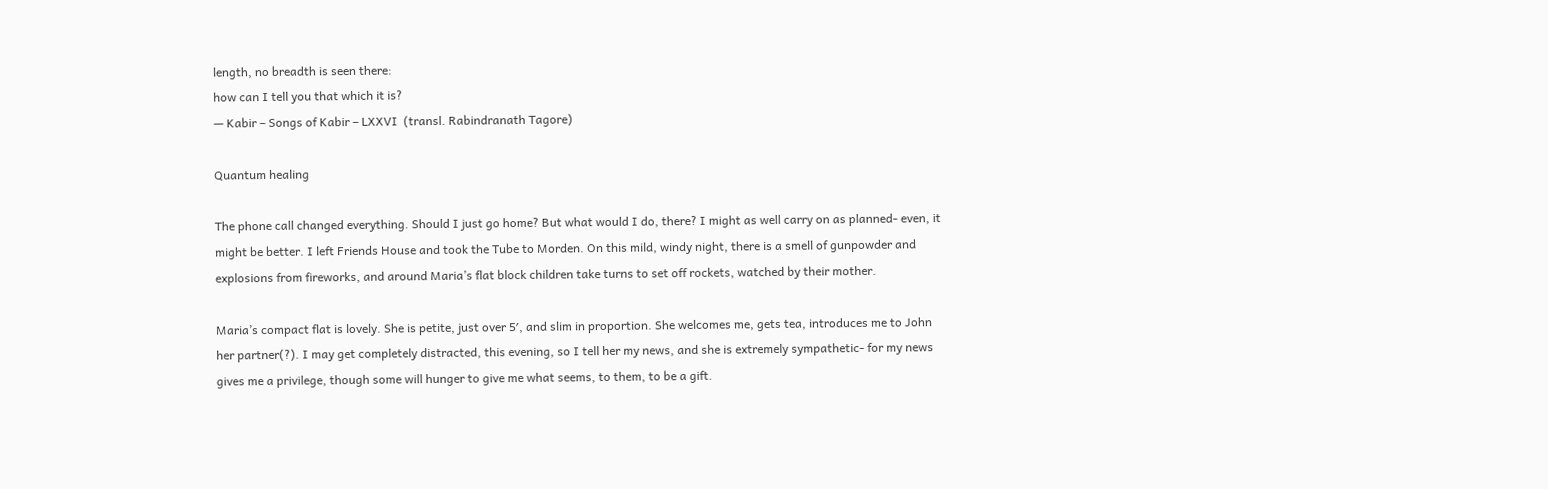length, no breadth is seen there:
how can I tell you that which it is?
— Kabir – Songs of Kabir – LXXVI  (transl. Rabindranath Tagore)

Quantum healing

The phone call changed everything. Should I just go home? But what would I do, there? I might as well carry on as planned- even, it might be better. I left Friends House and took the Tube to Morden. On this mild, windy night, there is a smell of gunpowder and explosions from fireworks, and around Maria’s flat block children take turns to set off rockets, watched by their mother.

Maria’s compact flat is lovely. She is petite, just over 5′, and slim in proportion. She welcomes me, gets tea, introduces me to John her partner(?). I may get completely distracted, this evening, so I tell her my news, and she is extremely sympathetic- for my news gives me a privilege, though some will hunger to give me what seems, to them, to be a gift.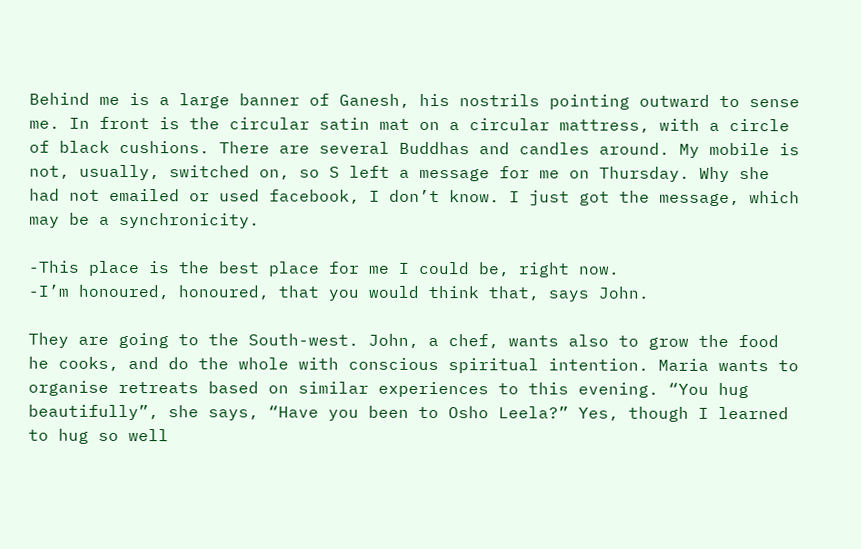Behind me is a large banner of Ganesh, his nostrils pointing outward to sense me. In front is the circular satin mat on a circular mattress, with a circle of black cushions. There are several Buddhas and candles around. My mobile is not, usually, switched on, so S left a message for me on Thursday. Why she had not emailed or used facebook, I don’t know. I just got the message, which may be a synchronicity.

-This place is the best place for me I could be, right now.
-I’m honoured, honoured, that you would think that, says John.

They are going to the South-west. John, a chef, wants also to grow the food he cooks, and do the whole with conscious spiritual intention. Maria wants to organise retreats based on similar experiences to this evening. “You hug beautifully”, she says, “Have you been to Osho Leela?” Yes, though I learned to hug so well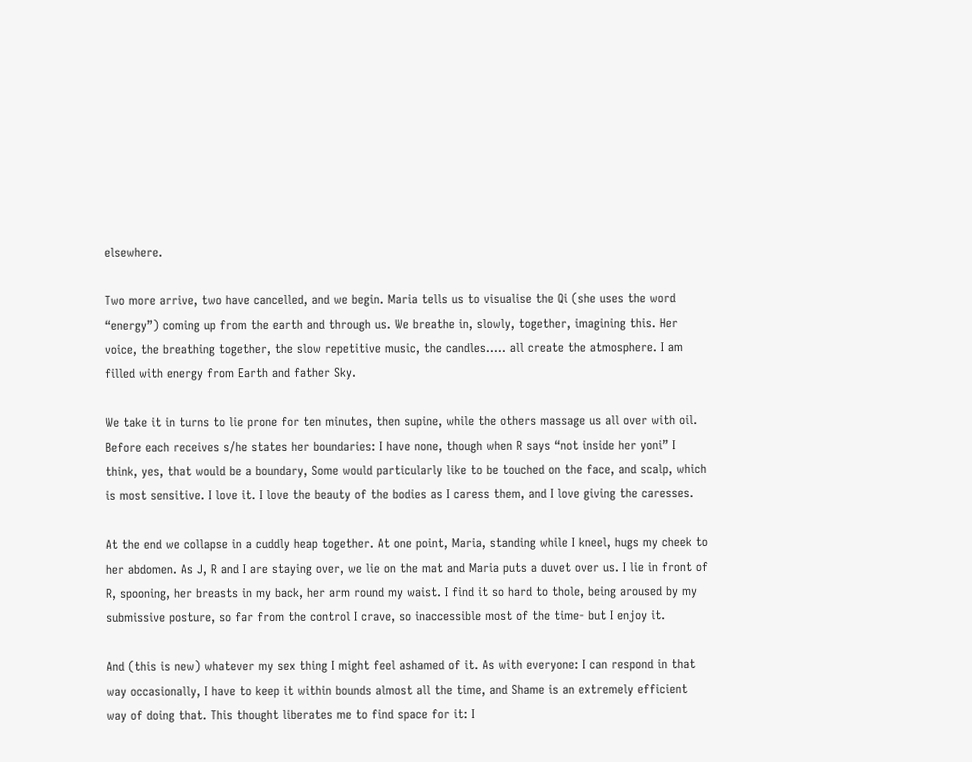elsewhere.

Two more arrive, two have cancelled, and we begin. Maria tells us to visualise the Qi (she uses the word “energy”) coming up from the earth and through us. We breathe in, slowly, together, imagining this. Her voice, the breathing together, the slow repetitive music, the candles….. all create the atmosphere. I am filled with energy from Earth and father Sky.

We take it in turns to lie prone for ten minutes, then supine, while the others massage us all over with oil. Before each receives s/he states her boundaries: I have none, though when R says “not inside her yoni” I think, yes, that would be a boundary, Some would particularly like to be touched on the face, and scalp, which is most sensitive. I love it. I love the beauty of the bodies as I caress them, and I love giving the caresses.

At the end we collapse in a cuddly heap together. At one point, Maria, standing while I kneel, hugs my cheek to her abdomen. As J, R and I are staying over, we lie on the mat and Maria puts a duvet over us. I lie in front of R, spooning, her breasts in my back, her arm round my waist. I find it so hard to thole, being aroused by my submissive posture, so far from the control I crave, so inaccessible most of the time- but I enjoy it.

And (this is new) whatever my sex thing I might feel ashamed of it. As with everyone: I can respond in that way occasionally, I have to keep it within bounds almost all the time, and Shame is an extremely efficient way of doing that. This thought liberates me to find space for it: I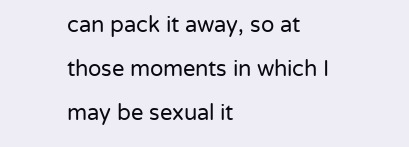can pack it away, so at those moments in which I may be sexual it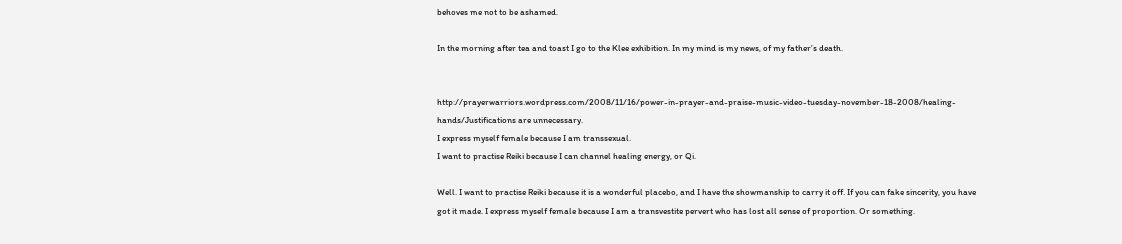behoves me not to be ashamed.

In the morning after tea and toast I go to the Klee exhibition. In my mind is my news, of my father’s death.


http://prayerwarriors.wordpress.com/2008/11/16/power-in-prayer-and-praise-music-video-tuesday-november-18-2008/healing-hands/Justifications are unnecessary.
I express myself female because I am transsexual.
I want to practise Reiki because I can channel healing energy, or Qi.

Well. I want to practise Reiki because it is a wonderful placebo, and I have the showmanship to carry it off. If you can fake sincerity, you have got it made. I express myself female because I am a transvestite pervert who has lost all sense of proportion. Or something.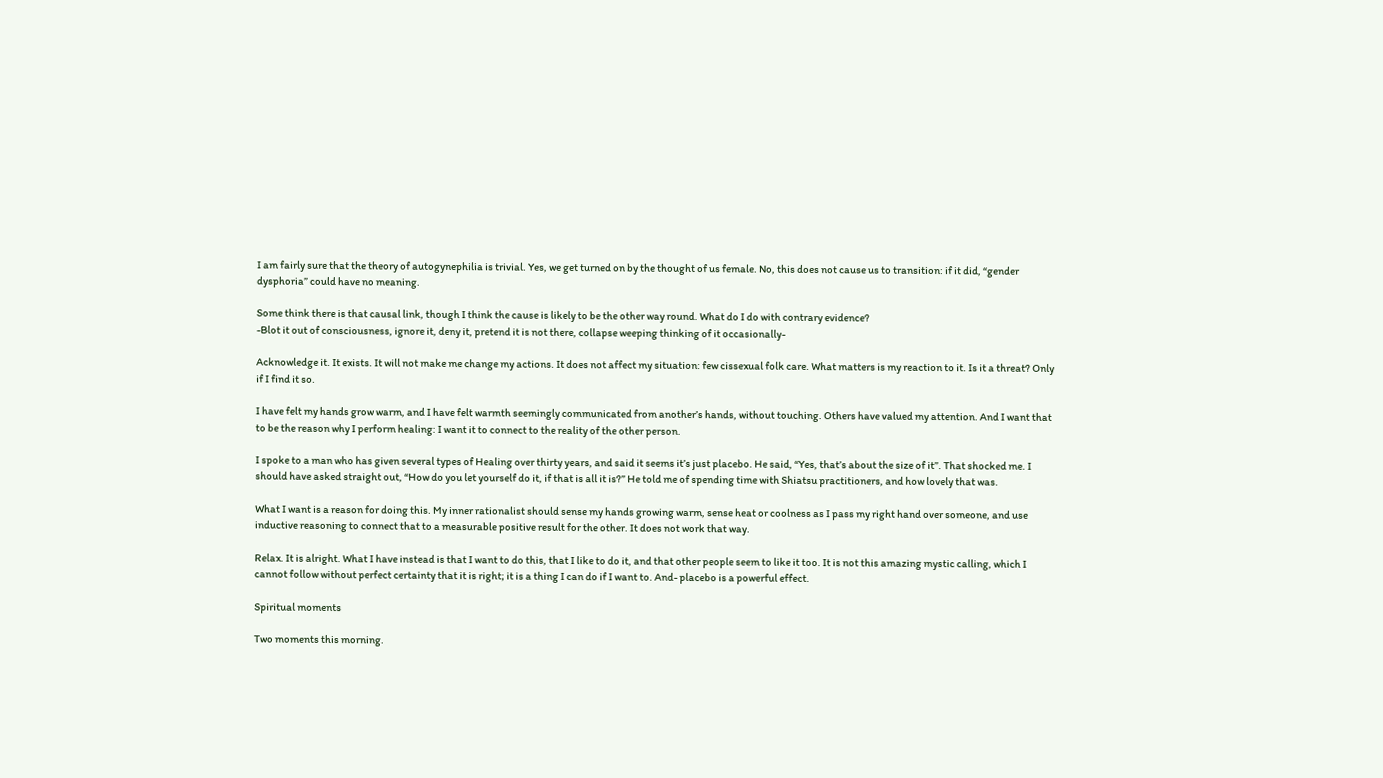I am fairly sure that the theory of autogynephilia is trivial. Yes, we get turned on by the thought of us female. No, this does not cause us to transition: if it did, “gender dysphoria” could have no meaning.

Some think there is that causal link, though I think the cause is likely to be the other way round. What do I do with contrary evidence?
-Blot it out of consciousness, ignore it, deny it, pretend it is not there, collapse weeping thinking of it occasionally-

Acknowledge it. It exists. It will not make me change my actions. It does not affect my situation: few cissexual folk care. What matters is my reaction to it. Is it a threat? Only if I find it so.

I have felt my hands grow warm, and I have felt warmth seemingly communicated from another’s hands, without touching. Others have valued my attention. And I want that to be the reason why I perform healing: I want it to connect to the reality of the other person.

I spoke to a man who has given several types of Healing over thirty years, and said it seems it’s just placebo. He said, “Yes, that’s about the size of it”. That shocked me. I should have asked straight out, “How do you let yourself do it, if that is all it is?” He told me of spending time with Shiatsu practitioners, and how lovely that was.

What I want is a reason for doing this. My inner rationalist should sense my hands growing warm, sense heat or coolness as I pass my right hand over someone, and use inductive reasoning to connect that to a measurable positive result for the other. It does not work that way.

Relax. It is alright. What I have instead is that I want to do this, that I like to do it, and that other people seem to like it too. It is not this amazing mystic calling, which I cannot follow without perfect certainty that it is right; it is a thing I can do if I want to. And- placebo is a powerful effect.

Spiritual moments

Two moments this morning.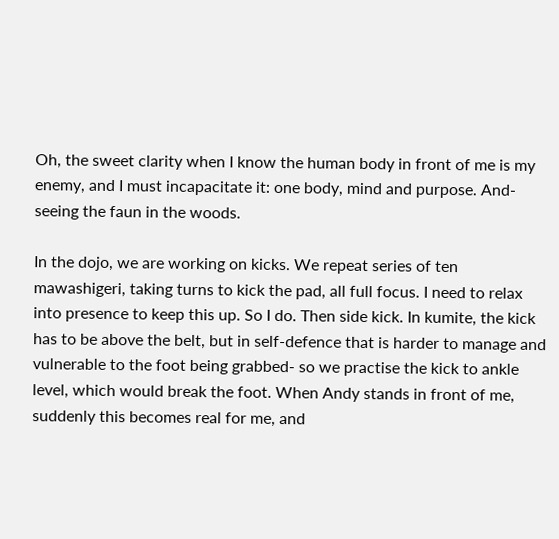Oh, the sweet clarity when I know the human body in front of me is my enemy, and I must incapacitate it: one body, mind and purpose. And- seeing the faun in the woods.

In the dojo, we are working on kicks. We repeat series of ten mawashigeri, taking turns to kick the pad, all full focus. I need to relax into presence to keep this up. So I do. Then side kick. In kumite, the kick has to be above the belt, but in self-defence that is harder to manage and vulnerable to the foot being grabbed- so we practise the kick to ankle level, which would break the foot. When Andy stands in front of me, suddenly this becomes real for me, and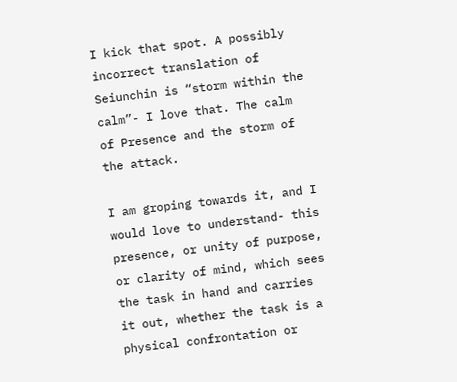I kick that spot. A possibly incorrect translation of Seiunchin is “storm within the calm”- I love that. The calm of Presence and the storm of the attack.

I am groping towards it, and I would love to understand- this presence, or unity of purpose, or clarity of mind, which sees the task in hand and carries it out, whether the task is a physical confrontation or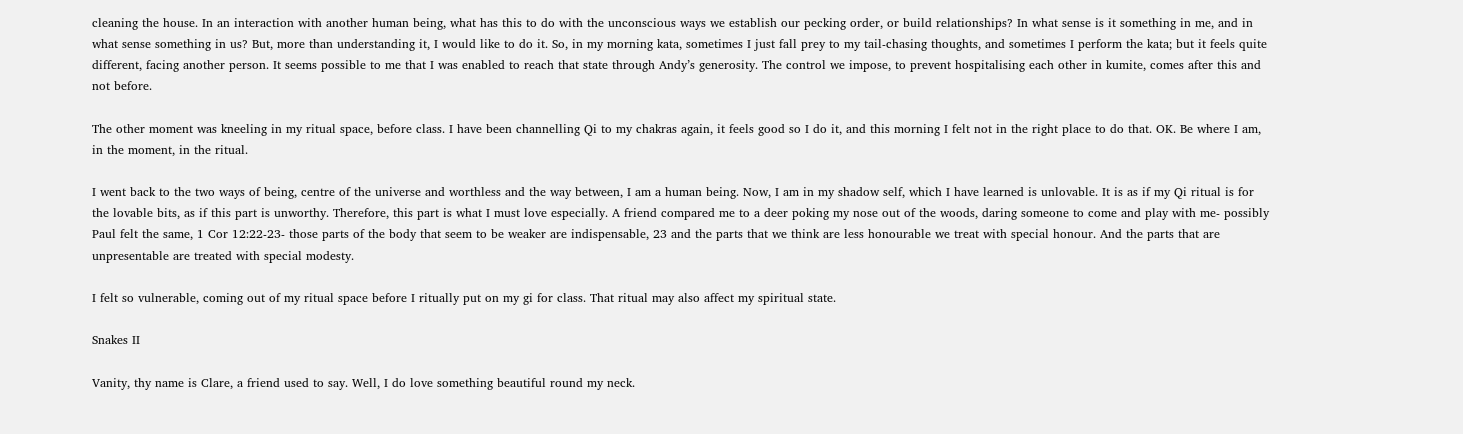cleaning the house. In an interaction with another human being, what has this to do with the unconscious ways we establish our pecking order, or build relationships? In what sense is it something in me, and in what sense something in us? But, more than understanding it, I would like to do it. So, in my morning kata, sometimes I just fall prey to my tail-chasing thoughts, and sometimes I perform the kata; but it feels quite different, facing another person. It seems possible to me that I was enabled to reach that state through Andy’s generosity. The control we impose, to prevent hospitalising each other in kumite, comes after this and not before.

The other moment was kneeling in my ritual space, before class. I have been channelling Qi to my chakras again, it feels good so I do it, and this morning I felt not in the right place to do that. OK. Be where I am, in the moment, in the ritual.

I went back to the two ways of being, centre of the universe and worthless and the way between, I am a human being. Now, I am in my shadow self, which I have learned is unlovable. It is as if my Qi ritual is for the lovable bits, as if this part is unworthy. Therefore, this part is what I must love especially. A friend compared me to a deer poking my nose out of the woods, daring someone to come and play with me- possibly Paul felt the same, 1 Cor 12:22-23- those parts of the body that seem to be weaker are indispensable, 23 and the parts that we think are less honourable we treat with special honour. And the parts that are unpresentable are treated with special modesty.

I felt so vulnerable, coming out of my ritual space before I ritually put on my gi for class. That ritual may also affect my spiritual state.

Snakes II

Vanity, thy name is Clare, a friend used to say. Well, I do love something beautiful round my neck.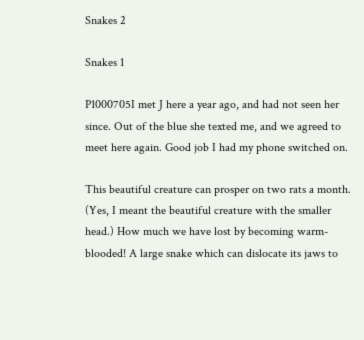Snakes 2

Snakes 1

P1000705I met J here a year ago, and had not seen her since. Out of the blue she texted me, and we agreed to meet here again. Good job I had my phone switched on.

This beautiful creature can prosper on two rats a month. (Yes, I meant the beautiful creature with the smaller head.) How much we have lost by becoming warm-blooded! A large snake which can dislocate its jaws to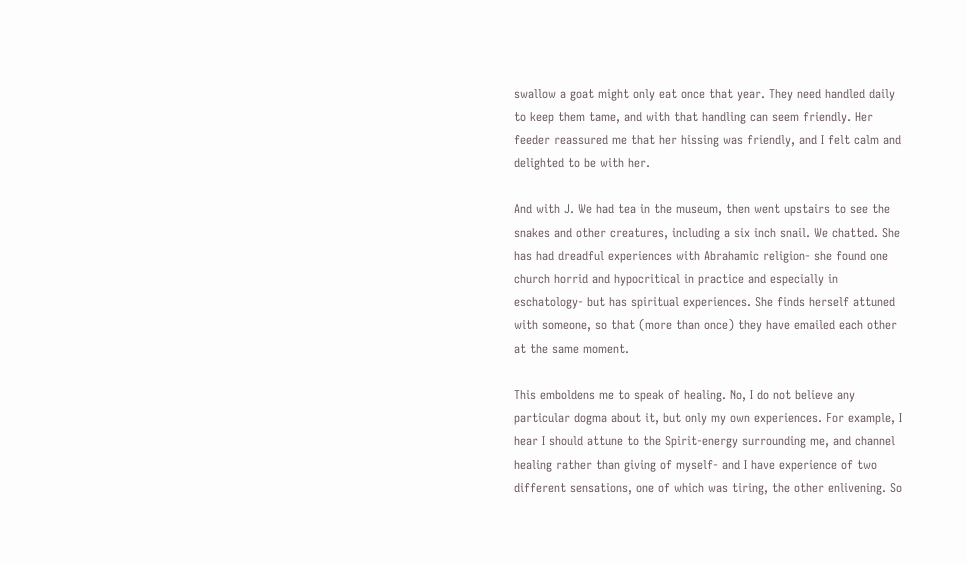swallow a goat might only eat once that year. They need handled daily to keep them tame, and with that handling can seem friendly. Her feeder reassured me that her hissing was friendly, and I felt calm and delighted to be with her.

And with J. We had tea in the museum, then went upstairs to see the snakes and other creatures, including a six inch snail. We chatted. She has had dreadful experiences with Abrahamic religion- she found one church horrid and hypocritical in practice and especially in eschatology- but has spiritual experiences. She finds herself attuned with someone, so that (more than once) they have emailed each other at the same moment.

This emboldens me to speak of healing. No, I do not believe any particular dogma about it, but only my own experiences. For example, I hear I should attune to the Spirit-energy surrounding me, and channel healing rather than giving of myself- and I have experience of two different sensations, one of which was tiring, the other enlivening. So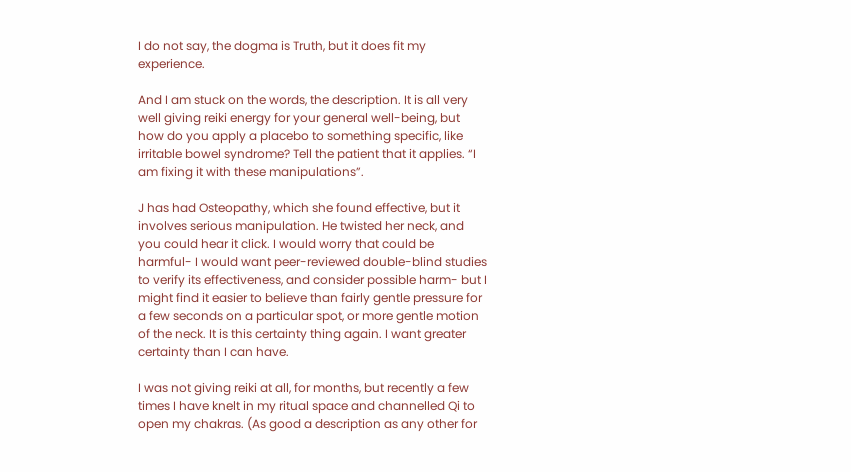I do not say, the dogma is Truth, but it does fit my experience.

And I am stuck on the words, the description. It is all very well giving reiki energy for your general well-being, but how do you apply a placebo to something specific, like irritable bowel syndrome? Tell the patient that it applies. “I am fixing it with these manipulations”.

J has had Osteopathy, which she found effective, but it involves serious manipulation. He twisted her neck, and you could hear it click. I would worry that could be harmful- I would want peer-reviewed double-blind studies to verify its effectiveness, and consider possible harm- but I might find it easier to believe than fairly gentle pressure for a few seconds on a particular spot, or more gentle motion of the neck. It is this certainty thing again. I want greater certainty than I can have.

I was not giving reiki at all, for months, but recently a few times I have knelt in my ritual space and channelled Qi to open my chakras. (As good a description as any other for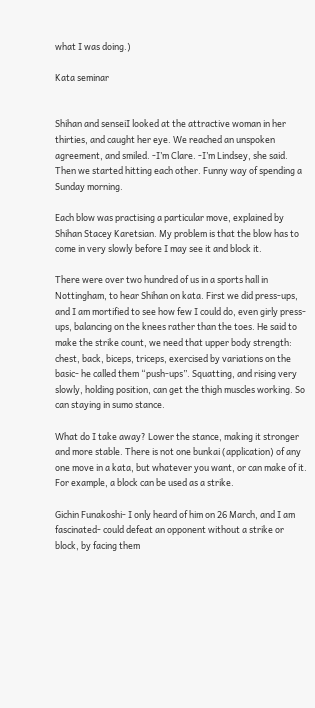what I was doing.)

Kata seminar


Shihan and senseiI looked at the attractive woman in her thirties, and caught her eye. We reached an unspoken agreement, and smiled. -I’m Clare. -I’m Lindsey, she said. Then we started hitting each other. Funny way of spending a Sunday morning.

Each blow was practising a particular move, explained by Shihan Stacey Karetsian. My problem is that the blow has to come in very slowly before I may see it and block it.

There were over two hundred of us in a sports hall in Nottingham, to hear Shihan on kata. First we did press-ups, and I am mortified to see how few I could do, even girly press-ups, balancing on the knees rather than the toes. He said to make the strike count, we need that upper body strength: chest, back, biceps, triceps, exercised by variations on the basic- he called them “push-ups”. Squatting, and rising very slowly, holding position, can get the thigh muscles working. So can staying in sumo stance.

What do I take away? Lower the stance, making it stronger and more stable. There is not one bunkai (application) of any one move in a kata, but whatever you want, or can make of it. For example, a block can be used as a strike.

Gichin Funakoshi- I only heard of him on 26 March, and I am fascinated- could defeat an opponent without a strike or block, by facing them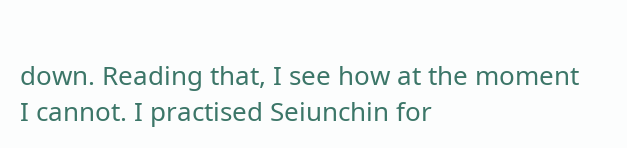down. Reading that, I see how at the moment I cannot. I practised Seiunchin for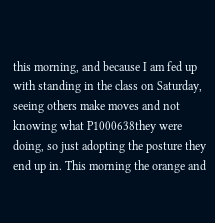this morning, and because I am fed up with standing in the class on Saturday, seeing others make moves and not knowing what P1000638they were doing, so just adopting the posture they end up in. This morning the orange and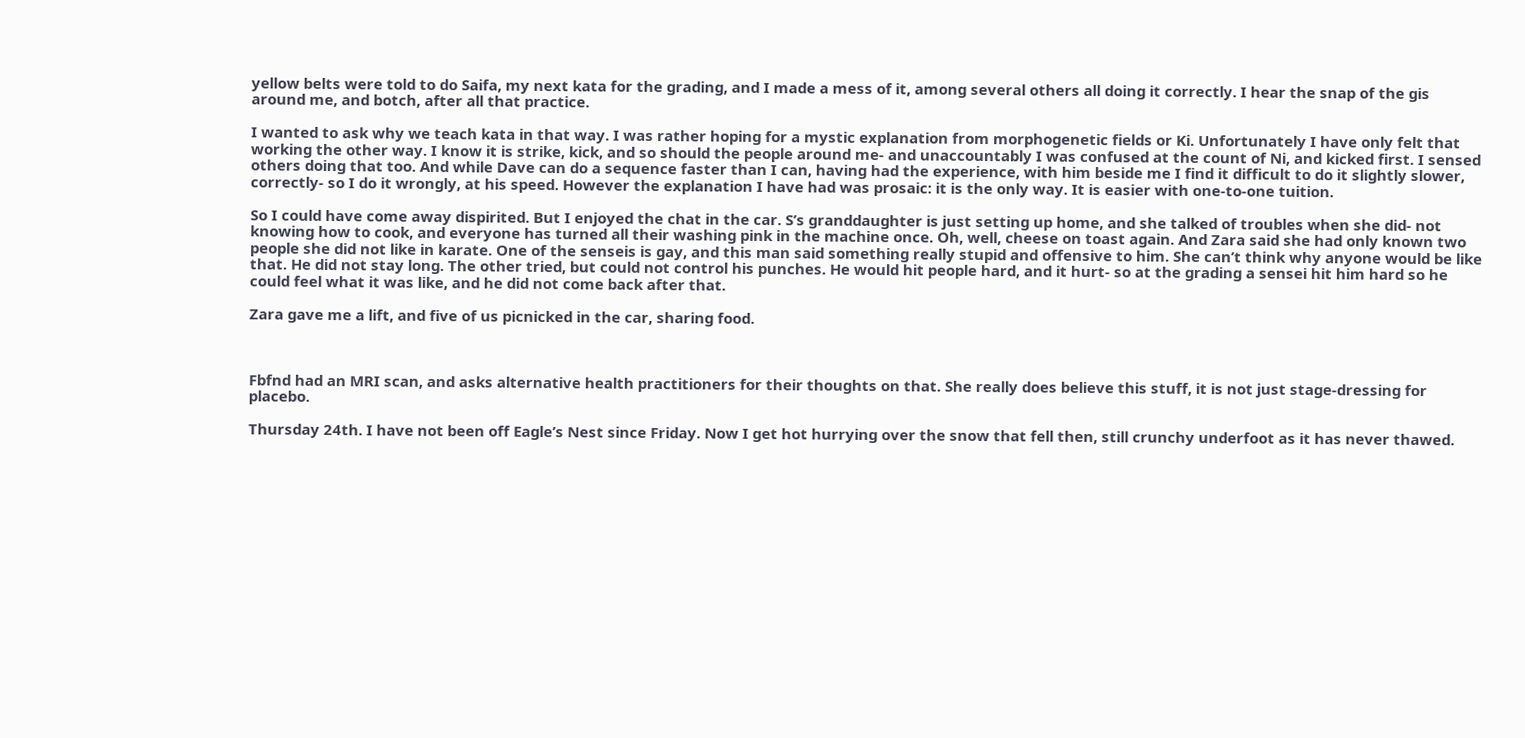yellow belts were told to do Saifa, my next kata for the grading, and I made a mess of it, among several others all doing it correctly. I hear the snap of the gis around me, and botch, after all that practice.

I wanted to ask why we teach kata in that way. I was rather hoping for a mystic explanation from morphogenetic fields or Ki. Unfortunately I have only felt that working the other way. I know it is strike, kick, and so should the people around me- and unaccountably I was confused at the count of Ni, and kicked first. I sensed others doing that too. And while Dave can do a sequence faster than I can, having had the experience, with him beside me I find it difficult to do it slightly slower, correctly- so I do it wrongly, at his speed. However the explanation I have had was prosaic: it is the only way. It is easier with one-to-one tuition.

So I could have come away dispirited. But I enjoyed the chat in the car. S’s granddaughter is just setting up home, and she talked of troubles when she did- not knowing how to cook, and everyone has turned all their washing pink in the machine once. Oh, well, cheese on toast again. And Zara said she had only known two people she did not like in karate. One of the senseis is gay, and this man said something really stupid and offensive to him. She can’t think why anyone would be like that. He did not stay long. The other tried, but could not control his punches. He would hit people hard, and it hurt- so at the grading a sensei hit him hard so he could feel what it was like, and he did not come back after that.

Zara gave me a lift, and five of us picnicked in the car, sharing food.



Fbfnd had an MRI scan, and asks alternative health practitioners for their thoughts on that. She really does believe this stuff, it is not just stage-dressing for placebo.

Thursday 24th. I have not been off Eagle’s Nest since Friday. Now I get hot hurrying over the snow that fell then, still crunchy underfoot as it has never thawed.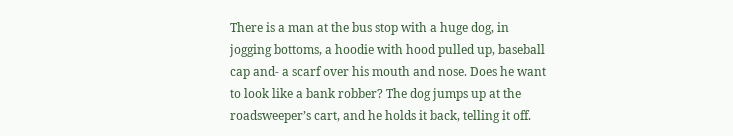There is a man at the bus stop with a huge dog, in jogging bottoms, a hoodie with hood pulled up, baseball cap and- a scarf over his mouth and nose. Does he want to look like a bank robber? The dog jumps up at the roadsweeper’s cart, and he holds it back, telling it off.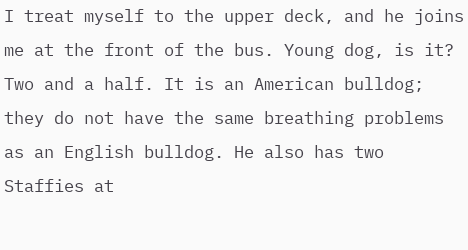I treat myself to the upper deck, and he joins me at the front of the bus. Young dog, is it? Two and a half. It is an American bulldog; they do not have the same breathing problems as an English bulldog. He also has two Staffies at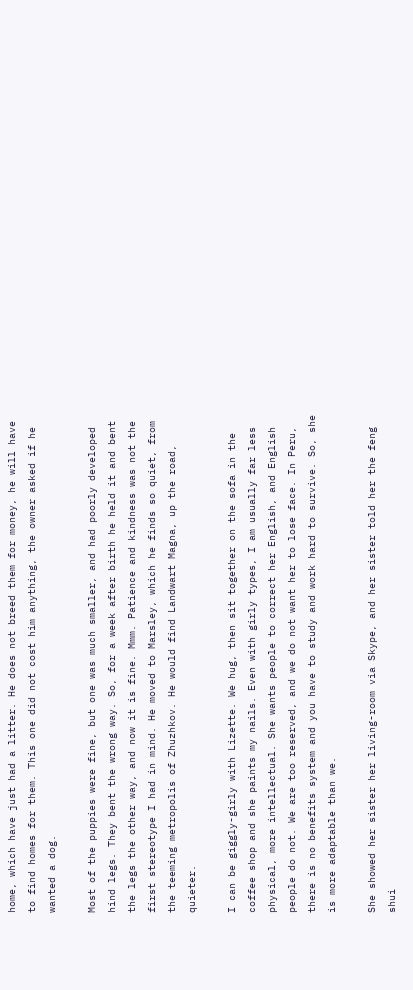home, which have just had a litter. He does not breed them for money, he will have to find homes for them. This one did not cost him anything, the owner asked if he wanted a dog.

Most of the puppies were fine, but one was much smaller, and had poorly developed hind legs. They bent the wrong way. So, for a week after birth he held it and bent the legs the other way, and now it is fine. Mmm. Patience and kindness was not the first stereotype I had in mind. He moved to Marsley, which he finds so quiet, from the teeming metropolis of Zhuzhkov. He would find Landwart Magna, up the road, quieter.

I can be giggly-girly with Lizette. We hug, then sit together on the sofa in the coffee shop and she paints my nails. Even with girly types, I am usually far less physical, more intellectual. She wants people to correct her English, and English people do not. We are too reserved, and we do not want her to lose face. In Peru, there is no benefits system and you have to study and work hard to survive. So, she is more adaptable than we.

She showed her sister her living-room via Skype, and her sister told her the feng shui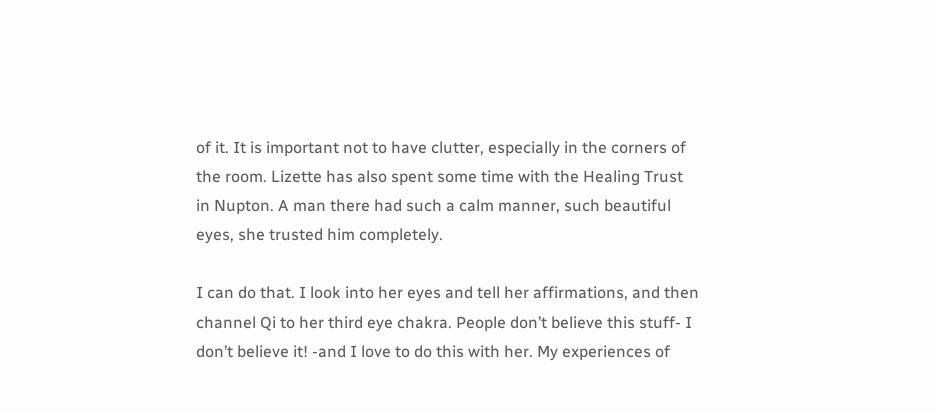of it. It is important not to have clutter, especially in the corners of the room. Lizette has also spent some time with the Healing Trust in Nupton. A man there had such a calm manner, such beautiful eyes, she trusted him completely.

I can do that. I look into her eyes and tell her affirmations, and then channel Qi to her third eye chakra. People don’t believe this stuff- I don’t believe it! -and I love to do this with her. My experiences of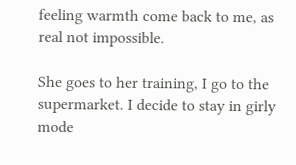feeling warmth come back to me, as real not impossible.

She goes to her training, I go to the supermarket. I decide to stay in girly mode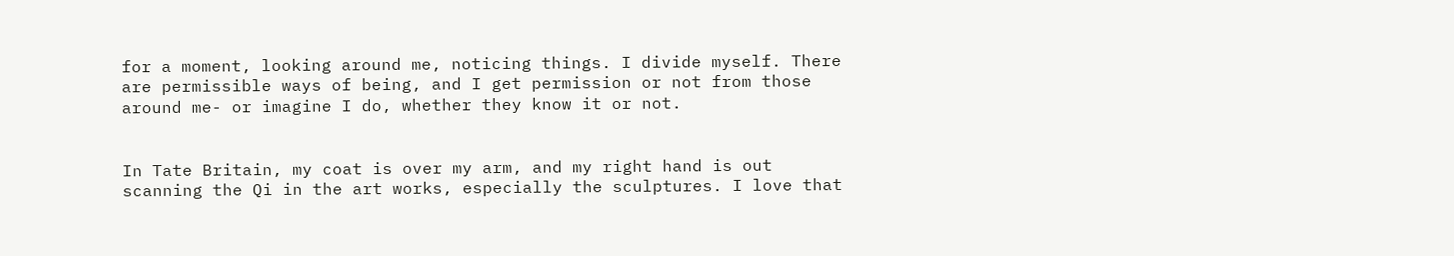for a moment, looking around me, noticing things. I divide myself. There are permissible ways of being, and I get permission or not from those around me- or imagine I do, whether they know it or not.


In Tate Britain, my coat is over my arm, and my right hand is out scanning the Qi in the art works, especially the sculptures. I love that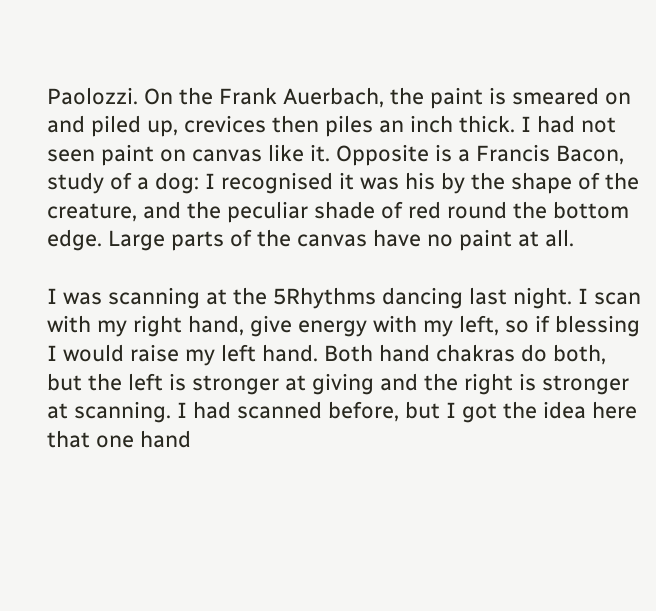Paolozzi. On the Frank Auerbach, the paint is smeared on and piled up, crevices then piles an inch thick. I had not seen paint on canvas like it. Opposite is a Francis Bacon, study of a dog: I recognised it was his by the shape of the creature, and the peculiar shade of red round the bottom edge. Large parts of the canvas have no paint at all.

I was scanning at the 5Rhythms dancing last night. I scan with my right hand, give energy with my left, so if blessing I would raise my left hand. Both hand chakras do both, but the left is stronger at giving and the right is stronger at scanning. I had scanned before, but I got the idea here that one hand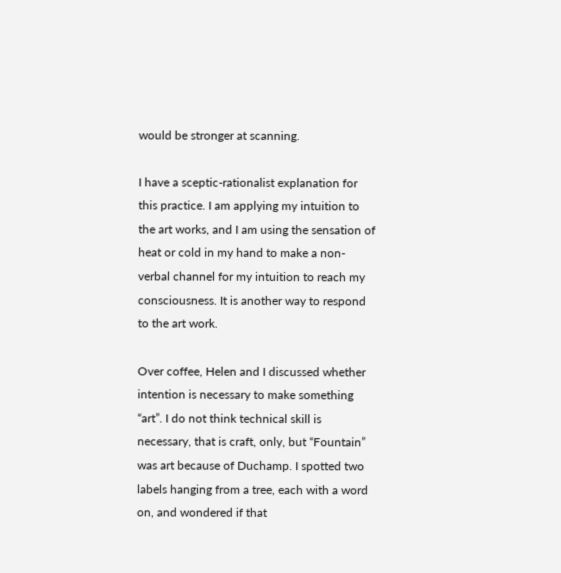would be stronger at scanning.

I have a sceptic-rationalist explanation for this practice. I am applying my intuition to the art works, and I am using the sensation of heat or cold in my hand to make a non-verbal channel for my intuition to reach my consciousness. It is another way to respond to the art work.

Over coffee, Helen and I discussed whether intention is necessary to make something “art”. I do not think technical skill is necessary, that is craft, only, but “Fountain” was art because of Duchamp. I spotted two labels hanging from a tree, each with a word on, and wondered if that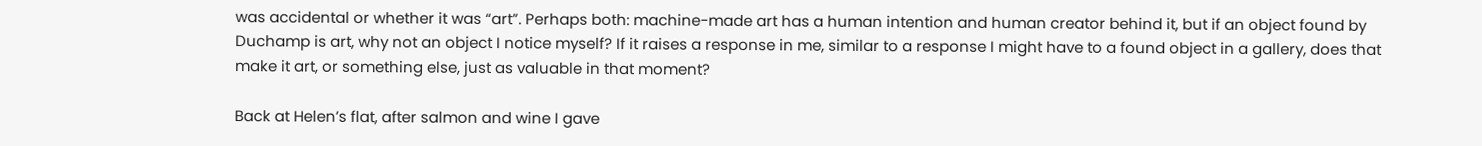was accidental or whether it was “art”. Perhaps both: machine-made art has a human intention and human creator behind it, but if an object found by Duchamp is art, why not an object I notice myself? If it raises a response in me, similar to a response I might have to a found object in a gallery, does that make it art, or something else, just as valuable in that moment?

Back at Helen’s flat, after salmon and wine I gave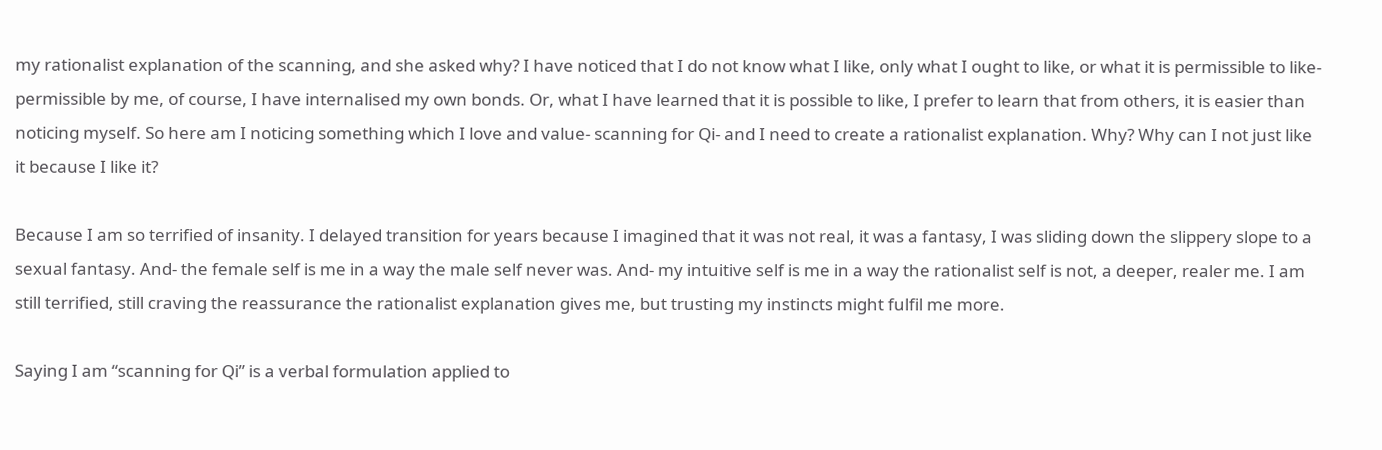my rationalist explanation of the scanning, and she asked why? I have noticed that I do not know what I like, only what I ought to like, or what it is permissible to like- permissible by me, of course, I have internalised my own bonds. Or, what I have learned that it is possible to like, I prefer to learn that from others, it is easier than noticing myself. So here am I noticing something which I love and value- scanning for Qi- and I need to create a rationalist explanation. Why? Why can I not just like it because I like it?

Because I am so terrified of insanity. I delayed transition for years because I imagined that it was not real, it was a fantasy, I was sliding down the slippery slope to a sexual fantasy. And- the female self is me in a way the male self never was. And- my intuitive self is me in a way the rationalist self is not, a deeper, realer me. I am still terrified, still craving the reassurance the rationalist explanation gives me, but trusting my instincts might fulfil me more.

Saying I am “scanning for Qi” is a verbal formulation applied to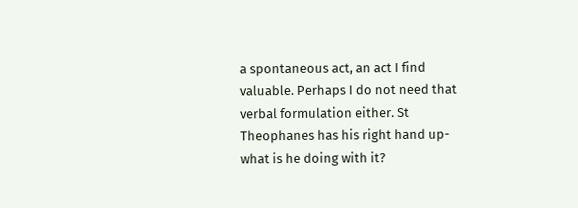a spontaneous act, an act I find valuable. Perhaps I do not need that verbal formulation either. St Theophanes has his right hand up- what is he doing with it?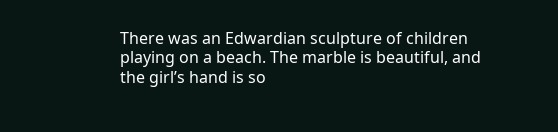There was an Edwardian sculpture of children playing on a beach. The marble is beautiful, and the girl’s hand is so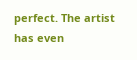perfect. The artist has even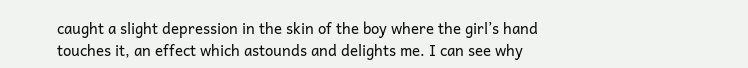caught a slight depression in the skin of the boy where the girl’s hand touches it, an effect which astounds and delights me. I can see why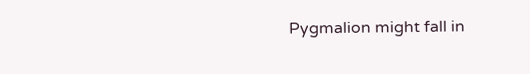Pygmalion might fall in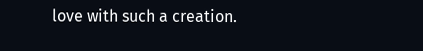love with such a creation.